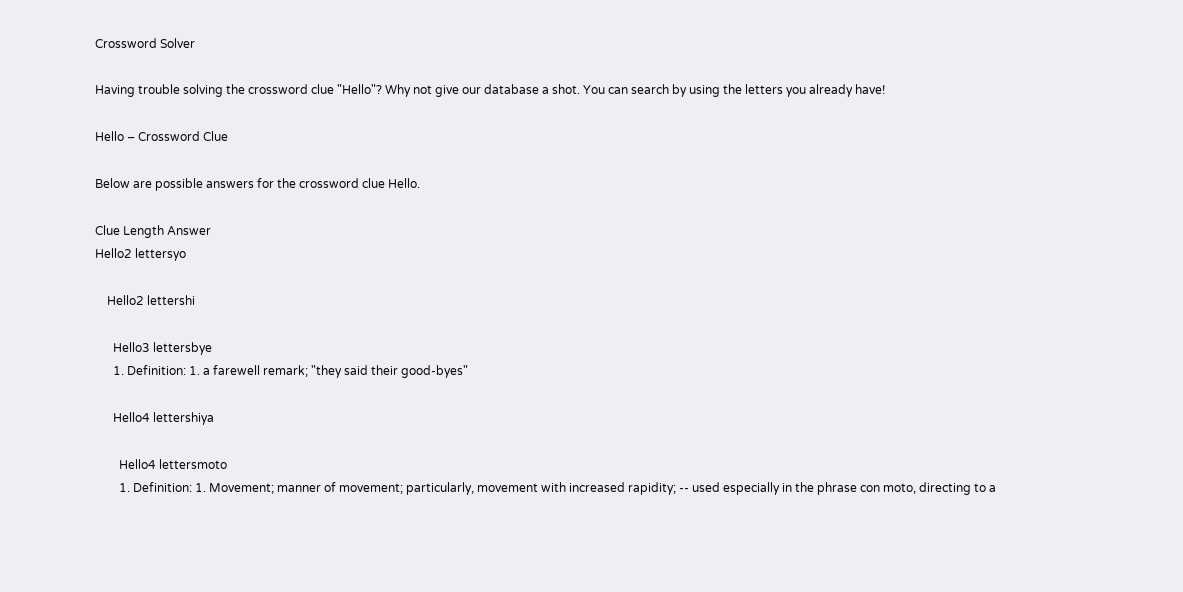Crossword Solver

Having trouble solving the crossword clue "Hello"? Why not give our database a shot. You can search by using the letters you already have!

Hello – Crossword Clue

Below are possible answers for the crossword clue Hello.

Clue Length Answer
Hello2 lettersyo

    Hello2 lettershi

      Hello3 lettersbye
      1. Definition: 1. a farewell remark; "they said their good-byes"

      Hello4 lettershiya

        Hello4 lettersmoto
        1. Definition: 1. Movement; manner of movement; particularly, movement with increased rapidity; -- used especially in the phrase con moto, directing to a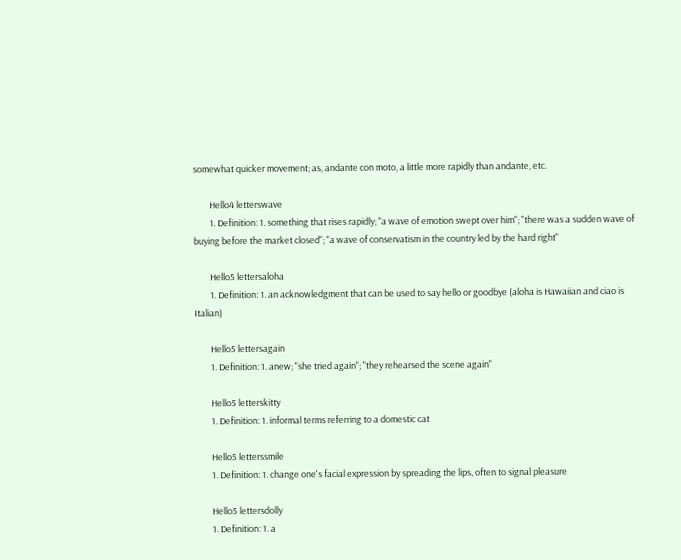somewhat quicker movement; as, andante con moto, a little more rapidly than andante, etc.

        Hello4 letterswave
        1. Definition: 1. something that rises rapidly; "a wave of emotion swept over him"; "there was a sudden wave of buying before the market closed"; "a wave of conservatism in the country led by the hard right"

        Hello5 lettersaloha
        1. Definition: 1. an acknowledgment that can be used to say hello or goodbye (aloha is Hawaiian and ciao is Italian)

        Hello5 lettersagain
        1. Definition: 1. anew; "she tried again"; "they rehearsed the scene again"

        Hello5 letterskitty
        1. Definition: 1. informal terms referring to a domestic cat

        Hello5 letterssmile
        1. Definition: 1. change one's facial expression by spreading the lips, often to signal pleasure

        Hello5 lettersdolly
        1. Definition: 1. a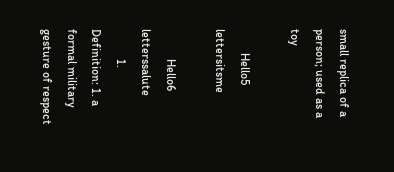small replica of a person; used as a toy

        Hello5 lettersitsme

          Hello6 letterssalute
          1. Definition: 1. a formal military gesture of respect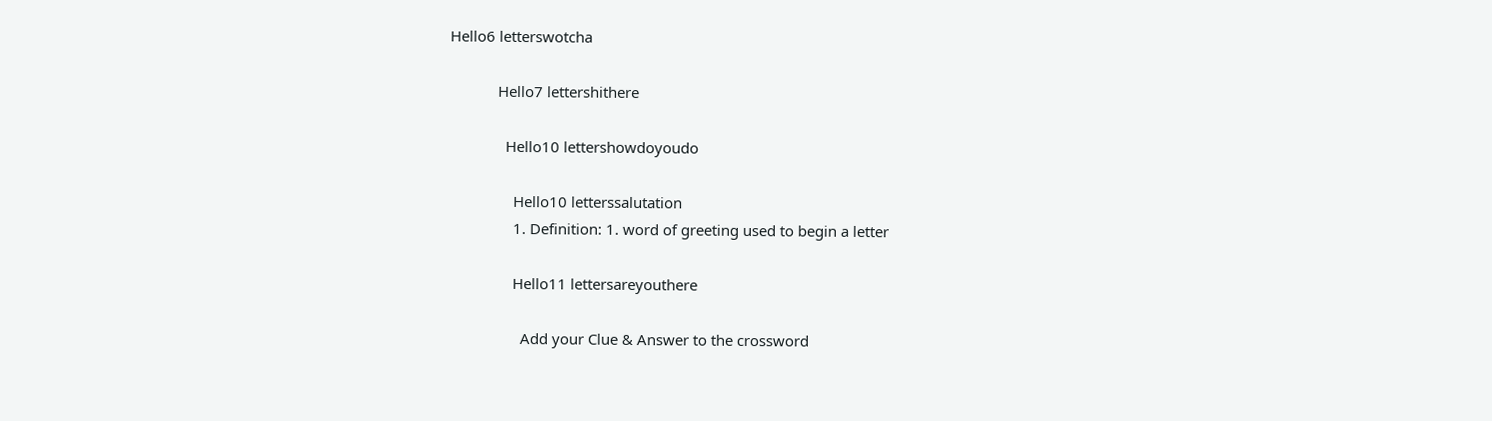Hello6 letterswotcha

            Hello7 lettershithere

              Hello10 lettershowdoyoudo

                Hello10 letterssalutation
                1. Definition: 1. word of greeting used to begin a letter

                Hello11 lettersareyouthere

                  Add your Clue & Answer to the crossword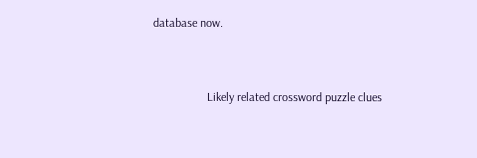database now.


                  Likely related crossword puzzle clues